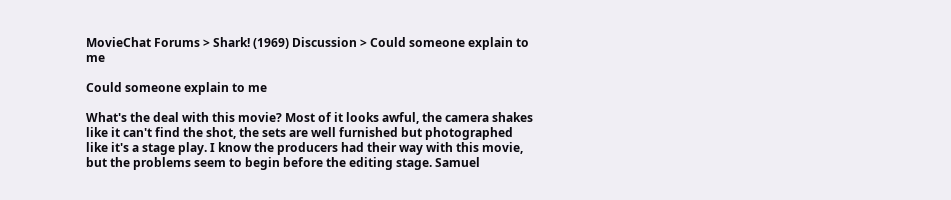MovieChat Forums > Shark! (1969) Discussion > Could someone explain to me

Could someone explain to me

What's the deal with this movie? Most of it looks awful, the camera shakes like it can't find the shot, the sets are well furnished but photographed like it's a stage play. I know the producers had their way with this movie, but the problems seem to begin before the editing stage. Samuel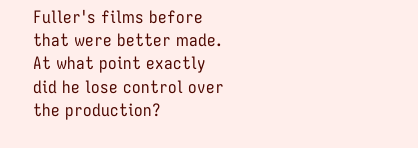Fuller's films before that were better made. At what point exactly did he lose control over the production?